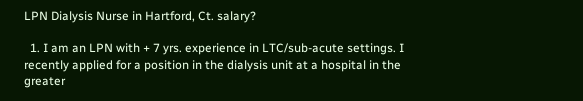LPN Dialysis Nurse in Hartford, Ct. salary?

  1. I am an LPN with + 7 yrs. experience in LTC/sub-acute settings. I recently applied for a position in the dialysis unit at a hospital in the greater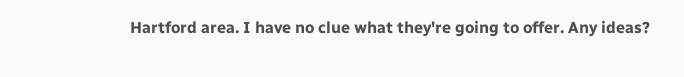Hartford area. I have no clue what they're going to offer. Any ideas?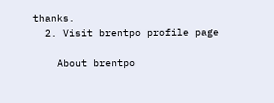thanks.
  2. Visit brentpo profile page

    About brentpo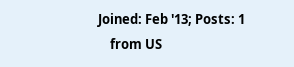Joined: Feb '13; Posts: 1
    from US